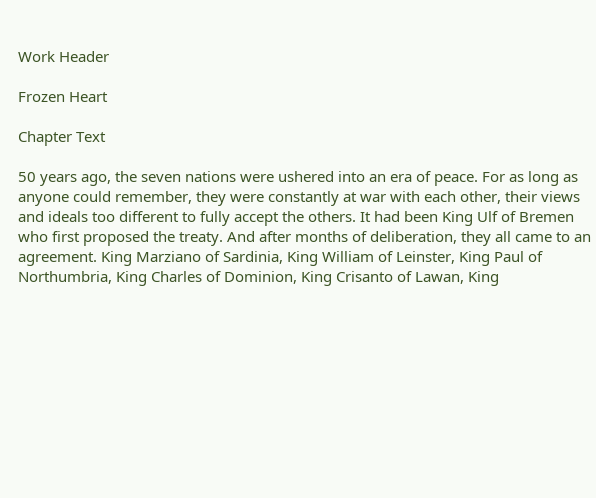Work Header

Frozen Heart

Chapter Text

50 years ago, the seven nations were ushered into an era of peace. For as long as anyone could remember, they were constantly at war with each other, their views and ideals too different to fully accept the others. It had been King Ulf of Bremen who first proposed the treaty. And after months of deliberation, they all came to an agreement. King Marziano of Sardinia, King William of Leinster, King Paul of Northumbria, King Charles of Dominion, King Crisanto of Lawan, King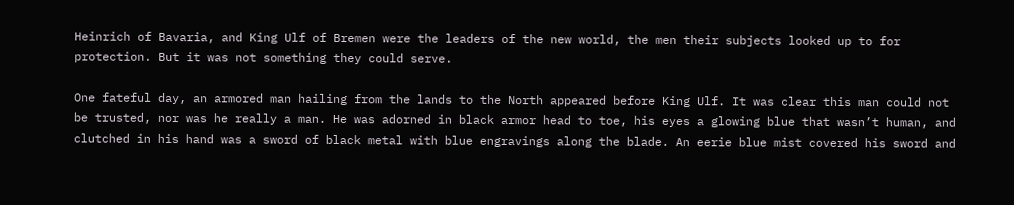Heinrich of Bavaria, and King Ulf of Bremen were the leaders of the new world, the men their subjects looked up to for protection. But it was not something they could serve.

One fateful day, an armored man hailing from the lands to the North appeared before King Ulf. It was clear this man could not be trusted, nor was he really a man. He was adorned in black armor head to toe, his eyes a glowing blue that wasn’t human, and clutched in his hand was a sword of black metal with blue engravings along the blade. An eerie blue mist covered his sword and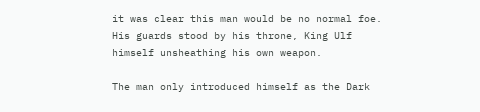it was clear this man would be no normal foe. His guards stood by his throne, King Ulf himself unsheathing his own weapon.

The man only introduced himself as the Dark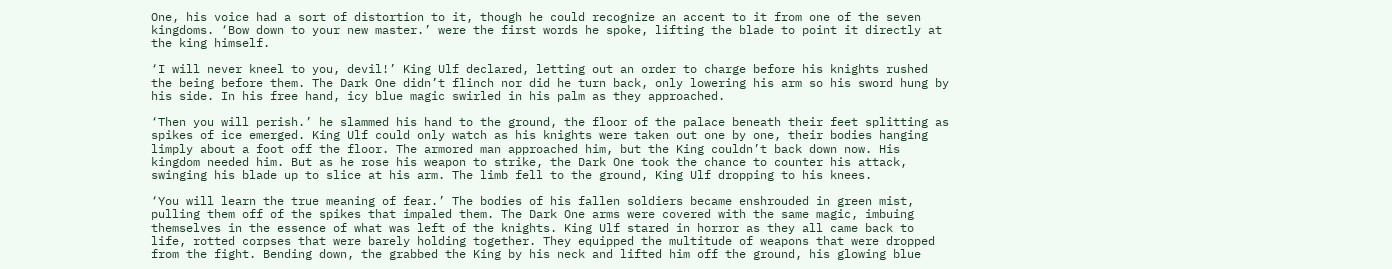One, his voice had a sort of distortion to it, though he could recognize an accent to it from one of the seven kingdoms. ‘Bow down to your new master.’ were the first words he spoke, lifting the blade to point it directly at the king himself.

‘I will never kneel to you, devil!’ King Ulf declared, letting out an order to charge before his knights rushed the being before them. The Dark One didn’t flinch nor did he turn back, only lowering his arm so his sword hung by his side. In his free hand, icy blue magic swirled in his palm as they approached.

‘Then you will perish.’ he slammed his hand to the ground, the floor of the palace beneath their feet splitting as spikes of ice emerged. King Ulf could only watch as his knights were taken out one by one, their bodies hanging limply about a foot off the floor. The armored man approached him, but the King couldn’t back down now. His kingdom needed him. But as he rose his weapon to strike, the Dark One took the chance to counter his attack, swinging his blade up to slice at his arm. The limb fell to the ground, King Ulf dropping to his knees.

‘You will learn the true meaning of fear.’ The bodies of his fallen soldiers became enshrouded in green mist, pulling them off of the spikes that impaled them. The Dark One arms were covered with the same magic, imbuing themselves in the essence of what was left of the knights. King Ulf stared in horror as they all came back to life, rotted corpses that were barely holding together. They equipped the multitude of weapons that were dropped from the fight. Bending down, the grabbed the King by his neck and lifted him off the ground, his glowing blue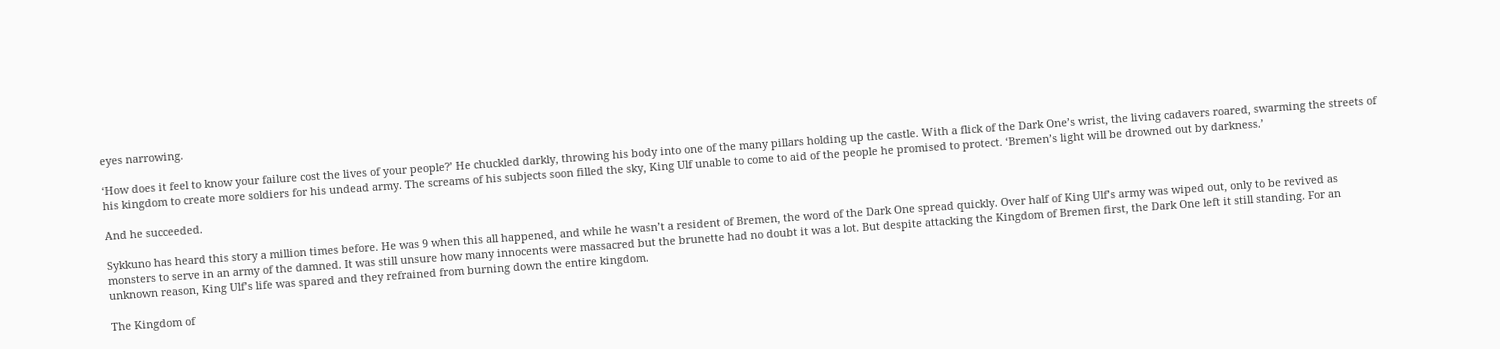eyes narrowing.

‘How does it feel to know your failure cost the lives of your people?’ He chuckled darkly, throwing his body into one of the many pillars holding up the castle. With a flick of the Dark One’s wrist, the living cadavers roared, swarming the streets of his kingdom to create more soldiers for his undead army. The screams of his subjects soon filled the sky, King Ulf unable to come to aid of the people he promised to protect. ‘Bremen’s light will be drowned out by darkness.’

And he succeeded.

Sykkuno has heard this story a million times before. He was 9 when this all happened, and while he wasn’t a resident of Bremen, the word of the Dark One spread quickly. Over half of King Ulf’s army was wiped out, only to be revived as monsters to serve in an army of the damned. It was still unsure how many innocents were massacred but the brunette had no doubt it was a lot. But despite attacking the Kingdom of Bremen first, the Dark One left it still standing. For an unknown reason, King Ulf’s life was spared and they refrained from burning down the entire kingdom.

The Kingdom of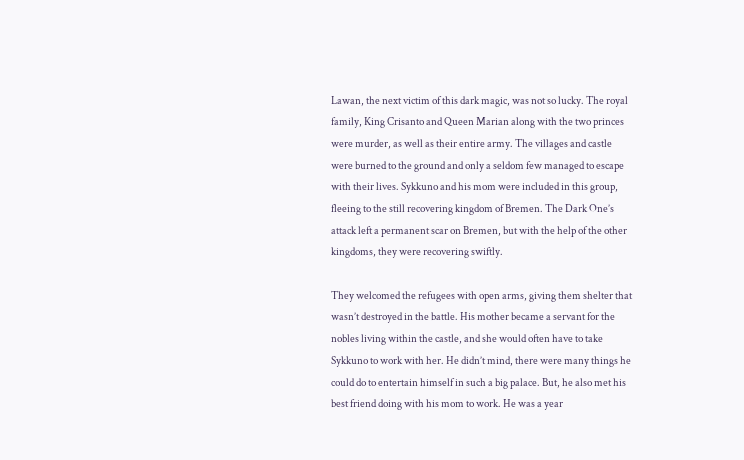Lawan, the next victim of this dark magic, was not so lucky. The royal family, King Crisanto and Queen Marian along with the two princes were murder, as well as their entire army. The villages and castle were burned to the ground and only a seldom few managed to escape with their lives. Sykkuno and his mom were included in this group, fleeing to the still recovering kingdom of Bremen. The Dark One’s attack left a permanent scar on Bremen, but with the help of the other kingdoms, they were recovering swiftly.

They welcomed the refugees with open arms, giving them shelter that wasn’t destroyed in the battle. His mother became a servant for the nobles living within the castle, and she would often have to take Sykkuno to work with her. He didn’t mind, there were many things he could do to entertain himself in such a big palace. But, he also met his best friend doing with his mom to work. He was a year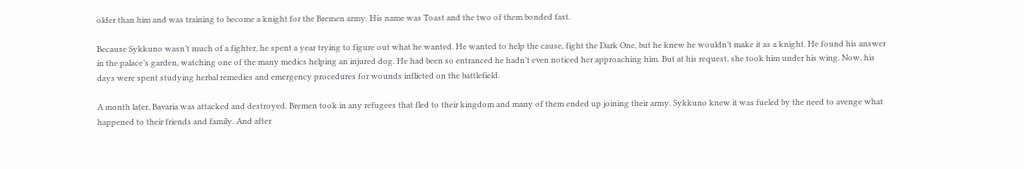older than him and was training to become a knight for the Bremen army. His name was Toast and the two of them bonded fast.

Because Sykkuno wasn’t much of a fighter, he spent a year trying to figure out what he wanted. He wanted to help the cause, fight the Dark One, but he knew he wouldn’t make it as a knight. He found his answer in the palace’s garden, watching one of the many medics helping an injured dog. He had been so entranced he hadn’t even noticed her approaching him. But at his request, she took him under his wing. Now, his days were spent studying herbal remedies and emergency procedures for wounds inflicted on the battlefield.

A month later, Bavaria was attacked and destroyed. Bremen took in any refugees that fled to their kingdom and many of them ended up joining their army. Sykkuno knew it was fueled by the need to avenge what happened to their friends and family. And after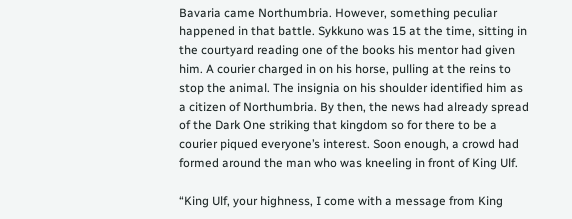Bavaria came Northumbria. However, something peculiar happened in that battle. Sykkuno was 15 at the time, sitting in the courtyard reading one of the books his mentor had given him. A courier charged in on his horse, pulling at the reins to stop the animal. The insignia on his shoulder identified him as a citizen of Northumbria. By then, the news had already spread of the Dark One striking that kingdom so for there to be a courier piqued everyone’s interest. Soon enough, a crowd had formed around the man who was kneeling in front of King Ulf.

“King Ulf, your highness, I come with a message from King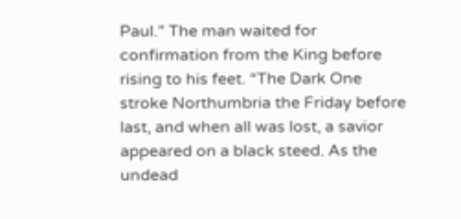Paul.” The man waited for confirmation from the King before rising to his feet. “The Dark One stroke Northumbria the Friday before last, and when all was lost, a savior appeared on a black steed. As the undead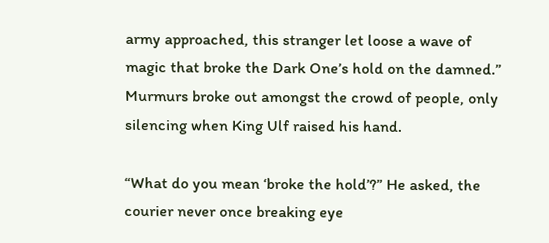army approached, this stranger let loose a wave of magic that broke the Dark One’s hold on the damned.” Murmurs broke out amongst the crowd of people, only silencing when King Ulf raised his hand.

“What do you mean ‘broke the hold’?” He asked, the courier never once breaking eye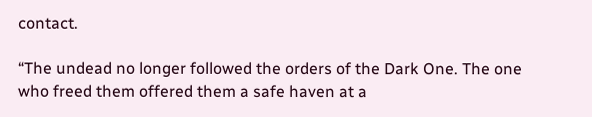contact.

“The undead no longer followed the orders of the Dark One. The one who freed them offered them a safe haven at a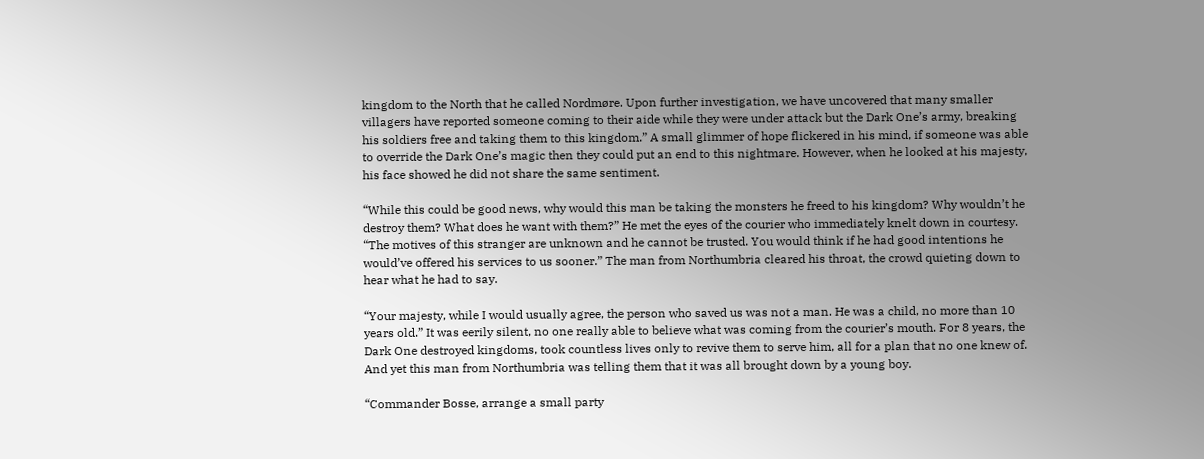kingdom to the North that he called Nordmøre. Upon further investigation, we have uncovered that many smaller villagers have reported someone coming to their aide while they were under attack but the Dark One’s army, breaking his soldiers free and taking them to this kingdom.” A small glimmer of hope flickered in his mind, if someone was able to override the Dark One’s magic then they could put an end to this nightmare. However, when he looked at his majesty, his face showed he did not share the same sentiment.

“While this could be good news, why would this man be taking the monsters he freed to his kingdom? Why wouldn’t he destroy them? What does he want with them?” He met the eyes of the courier who immediately knelt down in courtesy. “The motives of this stranger are unknown and he cannot be trusted. You would think if he had good intentions he would’ve offered his services to us sooner.” The man from Northumbria cleared his throat, the crowd quieting down to hear what he had to say.

“Your majesty, while I would usually agree, the person who saved us was not a man. He was a child, no more than 10 years old.” It was eerily silent, no one really able to believe what was coming from the courier’s mouth. For 8 years, the Dark One destroyed kingdoms, took countless lives only to revive them to serve him, all for a plan that no one knew of. And yet this man from Northumbria was telling them that it was all brought down by a young boy.

“Commander Bosse, arrange a small party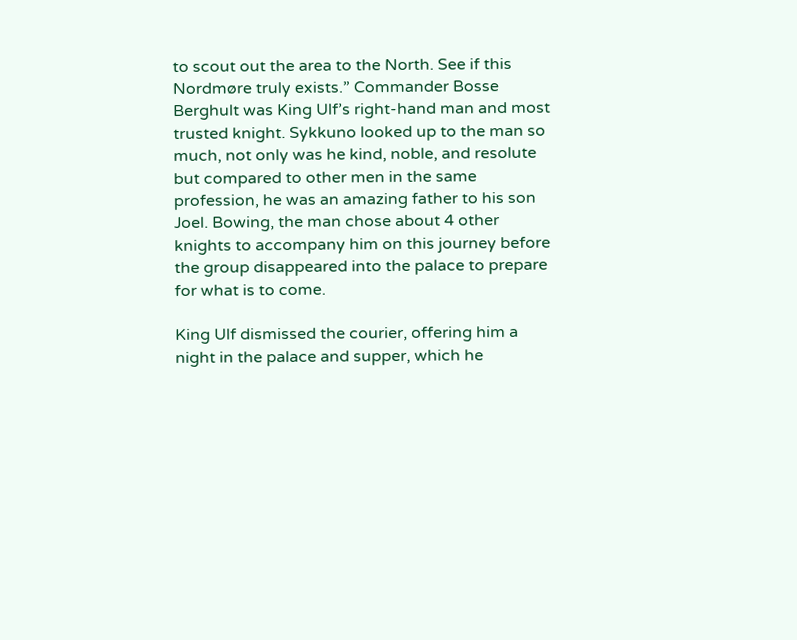to scout out the area to the North. See if this Nordmøre truly exists.” Commander Bosse Berghult was King Ulf’s right-hand man and most trusted knight. Sykkuno looked up to the man so much, not only was he kind, noble, and resolute but compared to other men in the same profession, he was an amazing father to his son Joel. Bowing, the man chose about 4 other knights to accompany him on this journey before the group disappeared into the palace to prepare for what is to come.

King Ulf dismissed the courier, offering him a night in the palace and supper, which he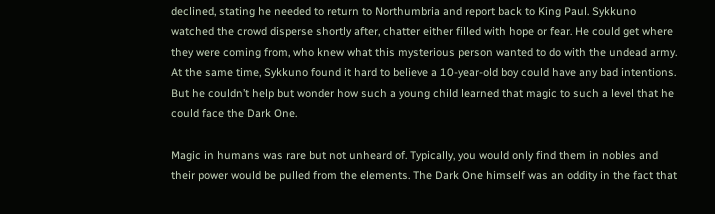declined, stating he needed to return to Northumbria and report back to King Paul. Sykkuno watched the crowd disperse shortly after, chatter either filled with hope or fear. He could get where they were coming from, who knew what this mysterious person wanted to do with the undead army. At the same time, Sykkuno found it hard to believe a 10-year-old boy could have any bad intentions. But he couldn’t help but wonder how such a young child learned that magic to such a level that he could face the Dark One.

Magic in humans was rare but not unheard of. Typically, you would only find them in nobles and their power would be pulled from the elements. The Dark One himself was an oddity in the fact that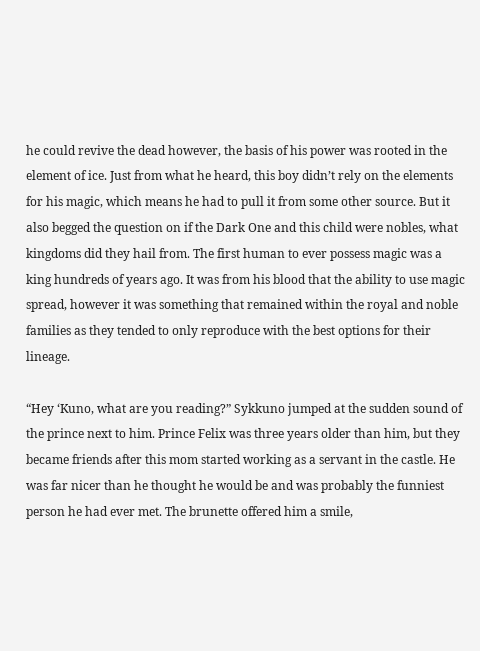he could revive the dead however, the basis of his power was rooted in the element of ice. Just from what he heard, this boy didn’t rely on the elements for his magic, which means he had to pull it from some other source. But it also begged the question on if the Dark One and this child were nobles, what kingdoms did they hail from. The first human to ever possess magic was a king hundreds of years ago. It was from his blood that the ability to use magic spread, however it was something that remained within the royal and noble families as they tended to only reproduce with the best options for their lineage.

“Hey ‘Kuno, what are you reading?” Sykkuno jumped at the sudden sound of the prince next to him. Prince Felix was three years older than him, but they became friends after this mom started working as a servant in the castle. He was far nicer than he thought he would be and was probably the funniest person he had ever met. The brunette offered him a smile,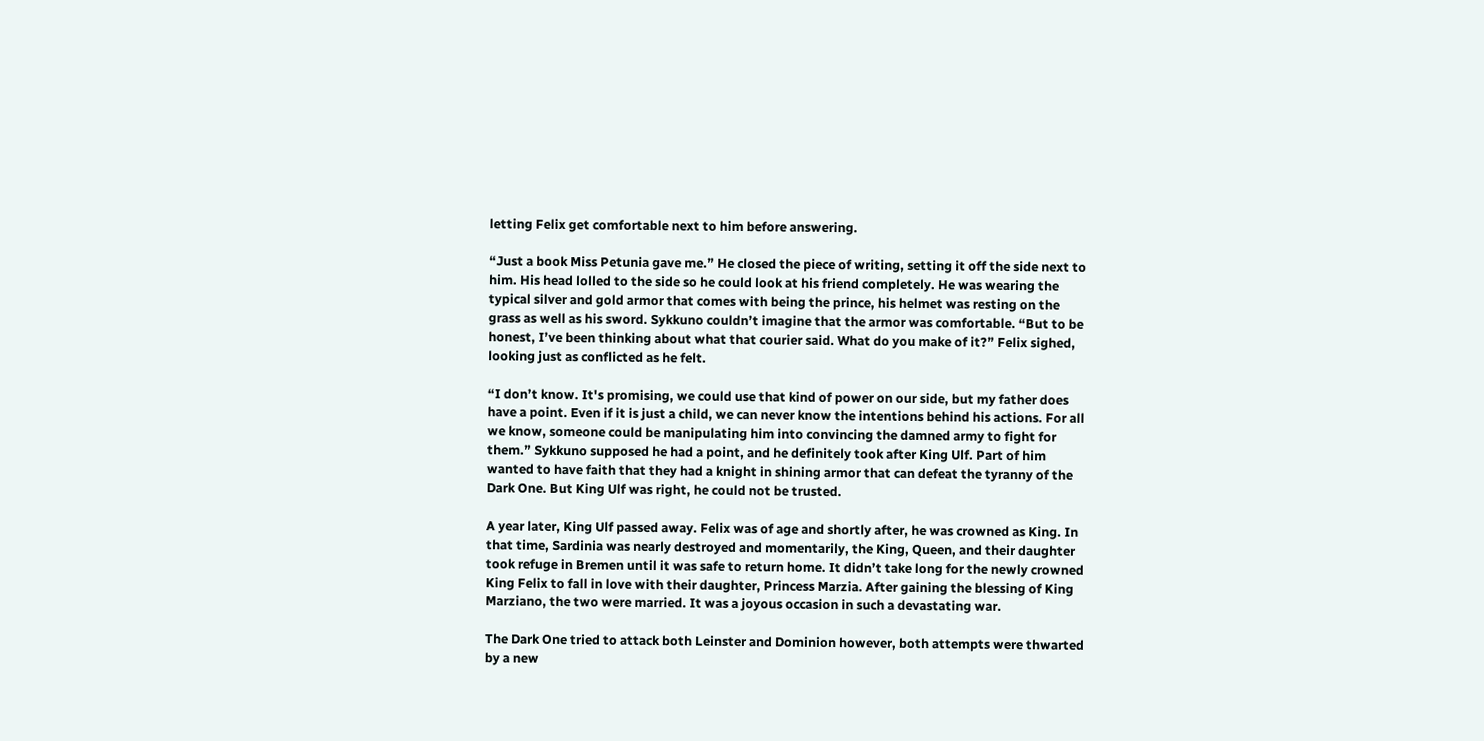letting Felix get comfortable next to him before answering.

“Just a book Miss Petunia gave me.” He closed the piece of writing, setting it off the side next to him. His head lolled to the side so he could look at his friend completely. He was wearing the typical silver and gold armor that comes with being the prince, his helmet was resting on the grass as well as his sword. Sykkuno couldn’t imagine that the armor was comfortable. “But to be honest, I’ve been thinking about what that courier said. What do you make of it?” Felix sighed, looking just as conflicted as he felt.

“I don’t know. It's promising, we could use that kind of power on our side, but my father does have a point. Even if it is just a child, we can never know the intentions behind his actions. For all we know, someone could be manipulating him into convincing the damned army to fight for them.” Sykkuno supposed he had a point, and he definitely took after King Ulf. Part of him wanted to have faith that they had a knight in shining armor that can defeat the tyranny of the Dark One. But King Ulf was right, he could not be trusted.

A year later, King Ulf passed away. Felix was of age and shortly after, he was crowned as King. In that time, Sardinia was nearly destroyed and momentarily, the King, Queen, and their daughter took refuge in Bremen until it was safe to return home. It didn’t take long for the newly crowned King Felix to fall in love with their daughter, Princess Marzia. After gaining the blessing of King Marziano, the two were married. It was a joyous occasion in such a devastating war.

The Dark One tried to attack both Leinster and Dominion however, both attempts were thwarted by a new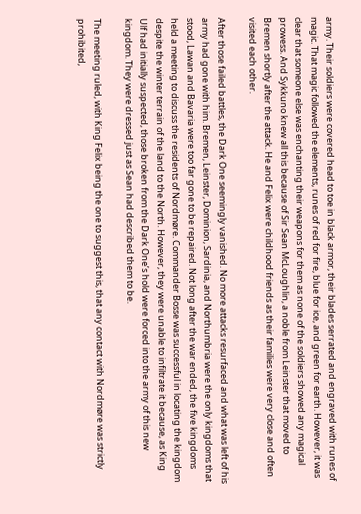army. Their soldiers were covered head to toe in black armor, their blades serrated and engraved with runes of magic. That magic followed the elements, runes of red for fire, blue for ice, and green for earth. However, it was clear that someone else was enchanting their weapons for them as none of the soldiers showed any magical prowess. And Sykkuno knew all this because of Sir Sean McLoughlin, a noble from Leinster that moved to Bremen shortly after the attack. He and Felix were childhood friends as their families were very close and often visited each other.

After those failed battles, the Dark One seemingly vanished. No more attacks resurfaced and what was left of his army had gone with him. Bremen, Leinster, Dominion, Sardinia, and Northumbria were the only kingdoms that stood, Lawan and Bavaria were too far gone to be repaired. Not long after the war ended, the five kingdoms held a meeting to discuss the residents of Nordmøre. Commander Bosse was successful in locating the kingdom despite the winter terrain of the land to the North. However, they were unable to infiltrate it because, as King Ulf had initially suspected, those broken from the Dark One’s hold were forced into the army of this new kingdom. They were dressed just as Sean had described them to be.

The meeting ruled, with King Felix being the one to suggest this, that any contact with Nordmøre was strictly prohibited,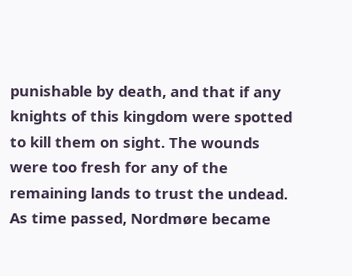punishable by death, and that if any knights of this kingdom were spotted to kill them on sight. The wounds were too fresh for any of the remaining lands to trust the undead. As time passed, Nordmøre became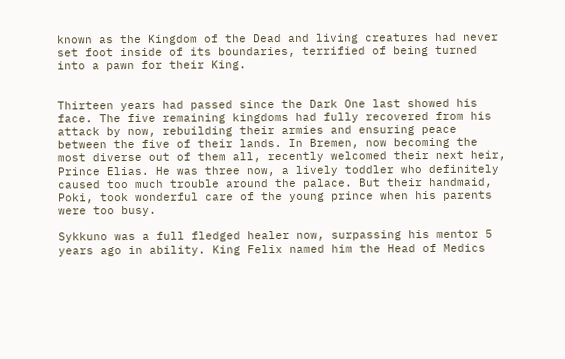known as the Kingdom of the Dead and living creatures had never set foot inside of its boundaries, terrified of being turned into a pawn for their King.


Thirteen years had passed since the Dark One last showed his face. The five remaining kingdoms had fully recovered from his attack by now, rebuilding their armies and ensuring peace between the five of their lands. In Bremen, now becoming the most diverse out of them all, recently welcomed their next heir, Prince Elias. He was three now, a lively toddler who definitely caused too much trouble around the palace. But their handmaid, Poki, took wonderful care of the young prince when his parents were too busy.

Sykkuno was a full fledged healer now, surpassing his mentor 5 years ago in ability. King Felix named him the Head of Medics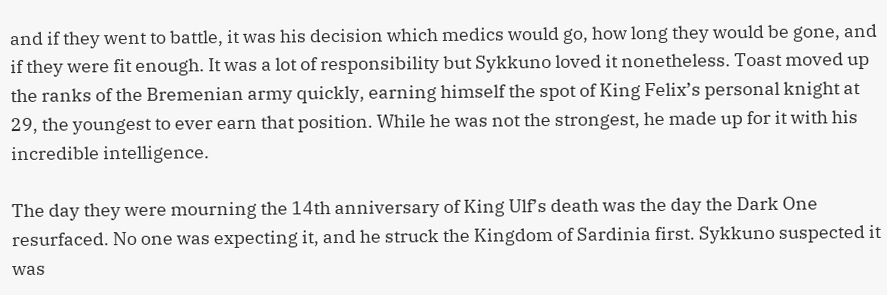and if they went to battle, it was his decision which medics would go, how long they would be gone, and if they were fit enough. It was a lot of responsibility but Sykkuno loved it nonetheless. Toast moved up the ranks of the Bremenian army quickly, earning himself the spot of King Felix’s personal knight at 29, the youngest to ever earn that position. While he was not the strongest, he made up for it with his incredible intelligence.

The day they were mourning the 14th anniversary of King Ulf’s death was the day the Dark One resurfaced. No one was expecting it, and he struck the Kingdom of Sardinia first. Sykkuno suspected it was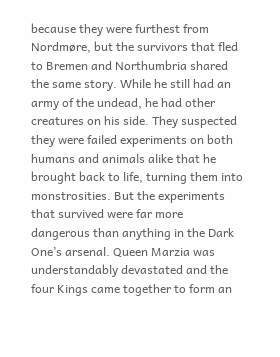because they were furthest from Nordmøre, but the survivors that fled to Bremen and Northumbria shared the same story. While he still had an army of the undead, he had other creatures on his side. They suspected they were failed experiments on both humans and animals alike that he brought back to life, turning them into monstrosities. But the experiments that survived were far more dangerous than anything in the Dark One’s arsenal. Queen Marzia was understandably devastated and the four Kings came together to form an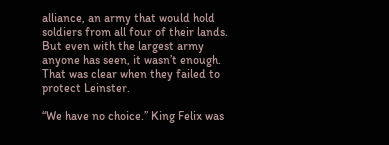alliance, an army that would hold soldiers from all four of their lands. But even with the largest army anyone has seen, it wasn’t enough. That was clear when they failed to protect Leinster.

“We have no choice.” King Felix was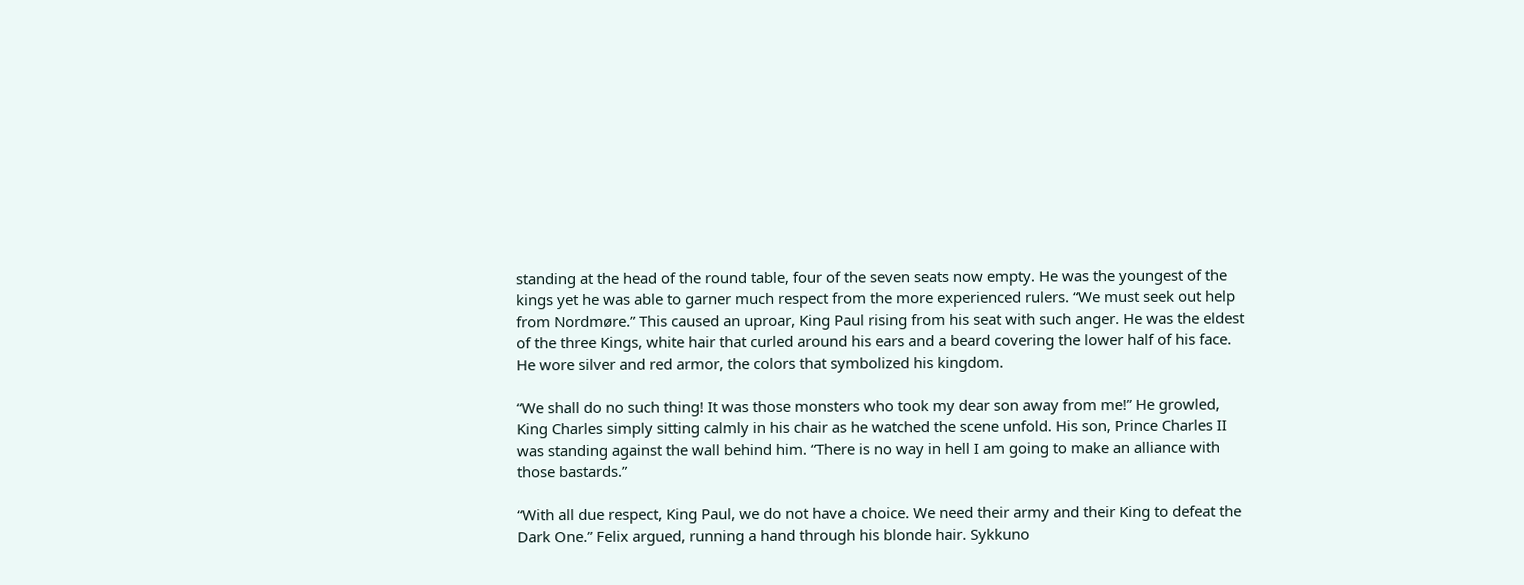standing at the head of the round table, four of the seven seats now empty. He was the youngest of the kings yet he was able to garner much respect from the more experienced rulers. “We must seek out help from Nordmøre.” This caused an uproar, King Paul rising from his seat with such anger. He was the eldest of the three Kings, white hair that curled around his ears and a beard covering the lower half of his face. He wore silver and red armor, the colors that symbolized his kingdom.

“We shall do no such thing! It was those monsters who took my dear son away from me!” He growled, King Charles simply sitting calmly in his chair as he watched the scene unfold. His son, Prince Charles II was standing against the wall behind him. “There is no way in hell I am going to make an alliance with those bastards.”

“With all due respect, King Paul, we do not have a choice. We need their army and their King to defeat the Dark One.” Felix argued, running a hand through his blonde hair. Sykkuno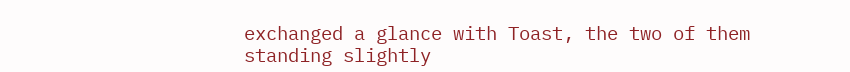exchanged a glance with Toast, the two of them standing slightly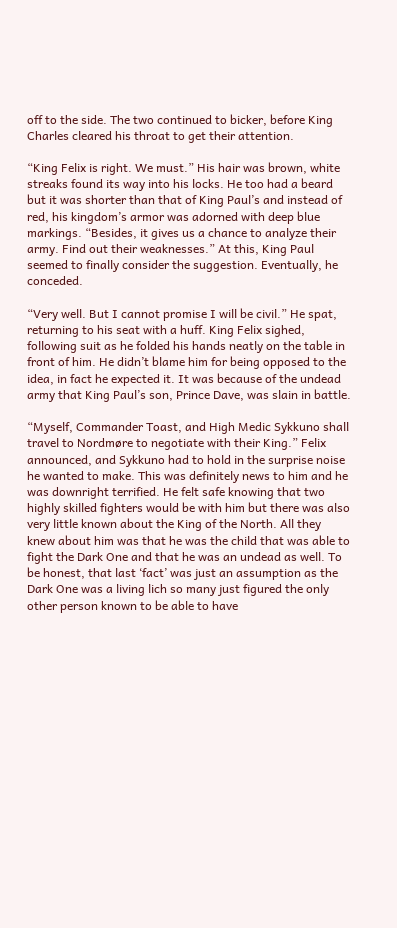off to the side. The two continued to bicker, before King Charles cleared his throat to get their attention.

“King Felix is right. We must.” His hair was brown, white streaks found its way into his locks. He too had a beard but it was shorter than that of King Paul’s and instead of red, his kingdom’s armor was adorned with deep blue markings. “Besides, it gives us a chance to analyze their army. Find out their weaknesses.” At this, King Paul seemed to finally consider the suggestion. Eventually, he conceded.

“Very well. But I cannot promise I will be civil.” He spat, returning to his seat with a huff. King Felix sighed, following suit as he folded his hands neatly on the table in front of him. He didn’t blame him for being opposed to the idea, in fact he expected it. It was because of the undead army that King Paul’s son, Prince Dave, was slain in battle.

“Myself, Commander Toast, and High Medic Sykkuno shall travel to Nordmøre to negotiate with their King.” Felix announced, and Sykkuno had to hold in the surprise noise he wanted to make. This was definitely news to him and he was downright terrified. He felt safe knowing that two highly skilled fighters would be with him but there was also very little known about the King of the North. All they knew about him was that he was the child that was able to fight the Dark One and that he was an undead as well. To be honest, that last ‘fact’ was just an assumption as the Dark One was a living lich so many just figured the only other person known to be able to have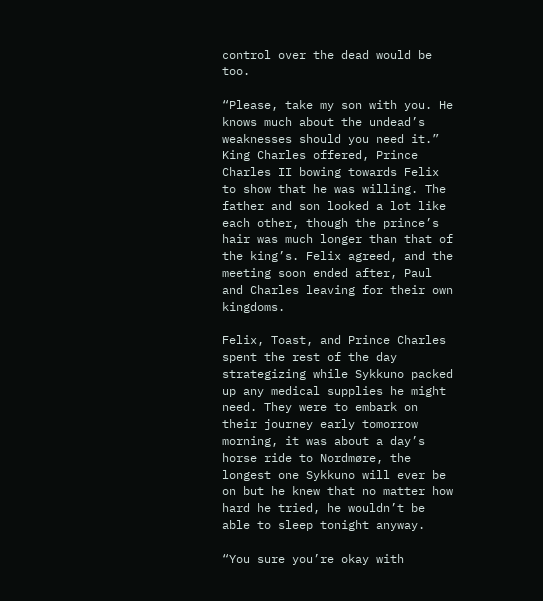control over the dead would be too.

“Please, take my son with you. He knows much about the undead’s weaknesses should you need it.” King Charles offered, Prince Charles II bowing towards Felix to show that he was willing. The father and son looked a lot like each other, though the prince’s hair was much longer than that of the king’s. Felix agreed, and the meeting soon ended after, Paul and Charles leaving for their own kingdoms.

Felix, Toast, and Prince Charles spent the rest of the day strategizing while Sykkuno packed up any medical supplies he might need. They were to embark on their journey early tomorrow morning, it was about a day’s horse ride to Nordmøre, the longest one Sykkuno will ever be on but he knew that no matter how hard he tried, he wouldn’t be able to sleep tonight anyway.

“You sure you’re okay with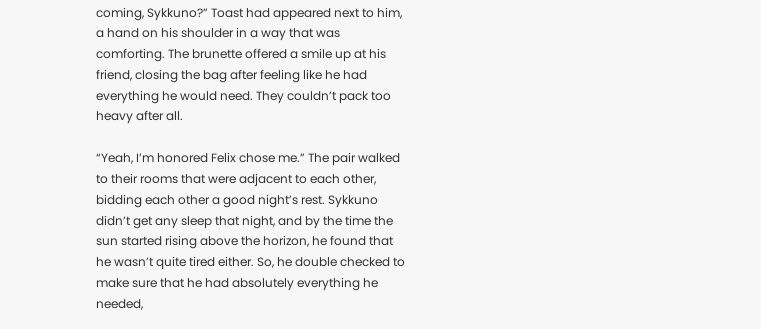coming, Sykkuno?” Toast had appeared next to him, a hand on his shoulder in a way that was comforting. The brunette offered a smile up at his friend, closing the bag after feeling like he had everything he would need. They couldn’t pack too heavy after all.

“Yeah, I’m honored Felix chose me.” The pair walked to their rooms that were adjacent to each other, bidding each other a good night’s rest. Sykkuno didn’t get any sleep that night, and by the time the sun started rising above the horizon, he found that he wasn’t quite tired either. So, he double checked to make sure that he had absolutely everything he needed,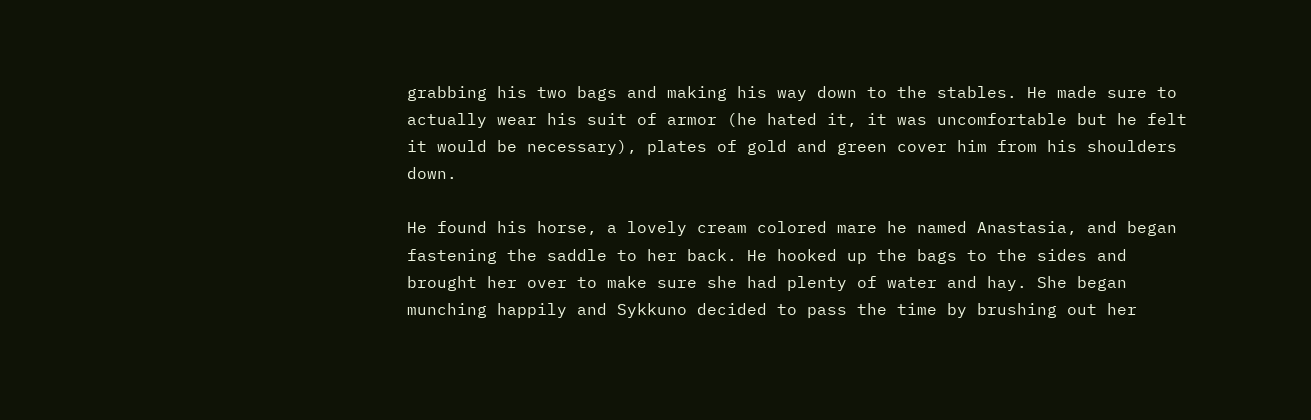grabbing his two bags and making his way down to the stables. He made sure to actually wear his suit of armor (he hated it, it was uncomfortable but he felt it would be necessary), plates of gold and green cover him from his shoulders down.

He found his horse, a lovely cream colored mare he named Anastasia, and began fastening the saddle to her back. He hooked up the bags to the sides and brought her over to make sure she had plenty of water and hay. She began munching happily and Sykkuno decided to pass the time by brushing out her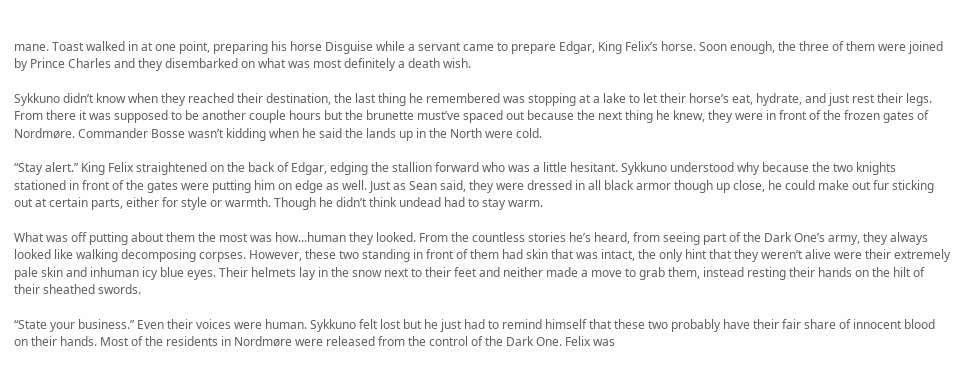mane. Toast walked in at one point, preparing his horse Disguise while a servant came to prepare Edgar, King Felix’s horse. Soon enough, the three of them were joined by Prince Charles and they disembarked on what was most definitely a death wish.

Sykkuno didn’t know when they reached their destination, the last thing he remembered was stopping at a lake to let their horse’s eat, hydrate, and just rest their legs. From there it was supposed to be another couple hours but the brunette must’ve spaced out because the next thing he knew, they were in front of the frozen gates of Nordmøre. Commander Bosse wasn’t kidding when he said the lands up in the North were cold.

“Stay alert.” King Felix straightened on the back of Edgar, edging the stallion forward who was a little hesitant. Sykkuno understood why because the two knights stationed in front of the gates were putting him on edge as well. Just as Sean said, they were dressed in all black armor though up close, he could make out fur sticking out at certain parts, either for style or warmth. Though he didn’t think undead had to stay warm.

What was off putting about them the most was how...human they looked. From the countless stories he’s heard, from seeing part of the Dark One’s army, they always looked like walking decomposing corpses. However, these two standing in front of them had skin that was intact, the only hint that they weren’t alive were their extremely pale skin and inhuman icy blue eyes. Their helmets lay in the snow next to their feet and neither made a move to grab them, instead resting their hands on the hilt of their sheathed swords.

“State your business.” Even their voices were human. Sykkuno felt lost but he just had to remind himself that these two probably have their fair share of innocent blood on their hands. Most of the residents in Nordmøre were released from the control of the Dark One. Felix was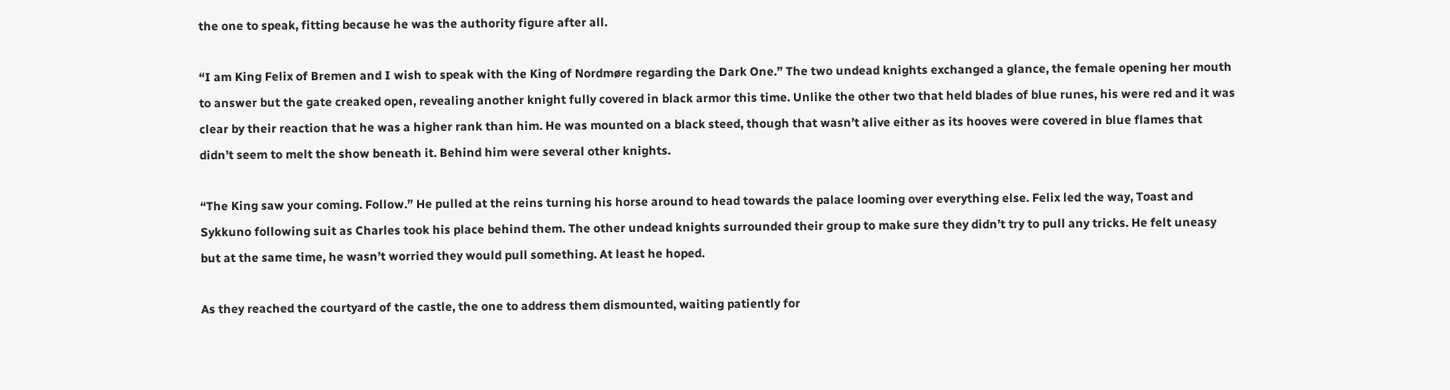the one to speak, fitting because he was the authority figure after all.

“I am King Felix of Bremen and I wish to speak with the King of Nordmøre regarding the Dark One.” The two undead knights exchanged a glance, the female opening her mouth to answer but the gate creaked open, revealing another knight fully covered in black armor this time. Unlike the other two that held blades of blue runes, his were red and it was clear by their reaction that he was a higher rank than him. He was mounted on a black steed, though that wasn’t alive either as its hooves were covered in blue flames that didn’t seem to melt the show beneath it. Behind him were several other knights.

“The King saw your coming. Follow.” He pulled at the reins turning his horse around to head towards the palace looming over everything else. Felix led the way, Toast and Sykkuno following suit as Charles took his place behind them. The other undead knights surrounded their group to make sure they didn’t try to pull any tricks. He felt uneasy but at the same time, he wasn’t worried they would pull something. At least he hoped.

As they reached the courtyard of the castle, the one to address them dismounted, waiting patiently for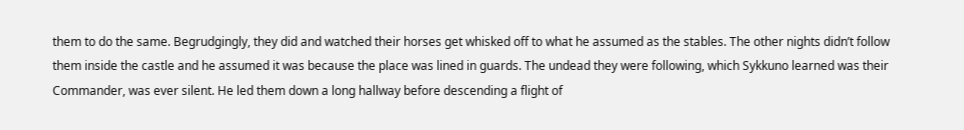them to do the same. Begrudgingly, they did and watched their horses get whisked off to what he assumed as the stables. The other nights didn’t follow them inside the castle and he assumed it was because the place was lined in guards. The undead they were following, which Sykkuno learned was their Commander, was ever silent. He led them down a long hallway before descending a flight of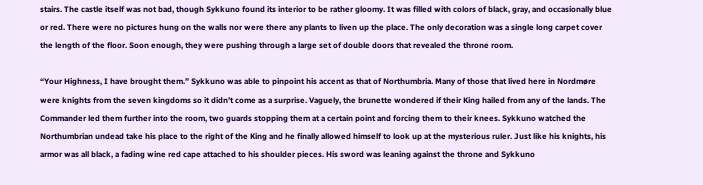stairs. The castle itself was not bad, though Sykkuno found its interior to be rather gloomy. It was filled with colors of black, gray, and occasionally blue or red. There were no pictures hung on the walls nor were there any plants to liven up the place. The only decoration was a single long carpet cover the length of the floor. Soon enough, they were pushing through a large set of double doors that revealed the throne room.

“Your Highness, I have brought them.” Sykkuno was able to pinpoint his accent as that of Northumbria. Many of those that lived here in Nordmøre were knights from the seven kingdoms so it didn’t come as a surprise. Vaguely, the brunette wondered if their King hailed from any of the lands. The Commander led them further into the room, two guards stopping them at a certain point and forcing them to their knees. Sykkuno watched the Northumbrian undead take his place to the right of the King and he finally allowed himself to look up at the mysterious ruler. Just like his knights, his armor was all black, a fading wine red cape attached to his shoulder pieces. His sword was leaning against the throne and Sykkuno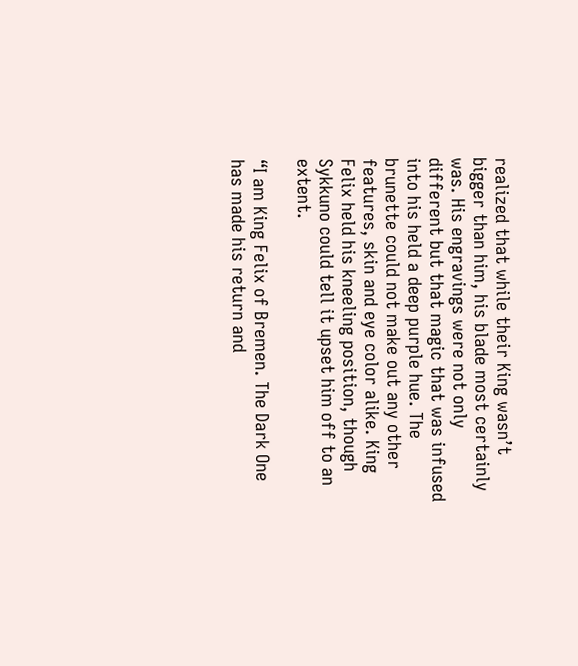realized that while their King wasn’t bigger than him, his blade most certainly was. His engravings were not only different but that magic that was infused into his held a deep purple hue. The brunette could not make out any other features, skin and eye color alike. King Felix held his kneeling position, though Sykkuno could tell it upset him off to an extent.

“I am King Felix of Bremen. The Dark One has made his return and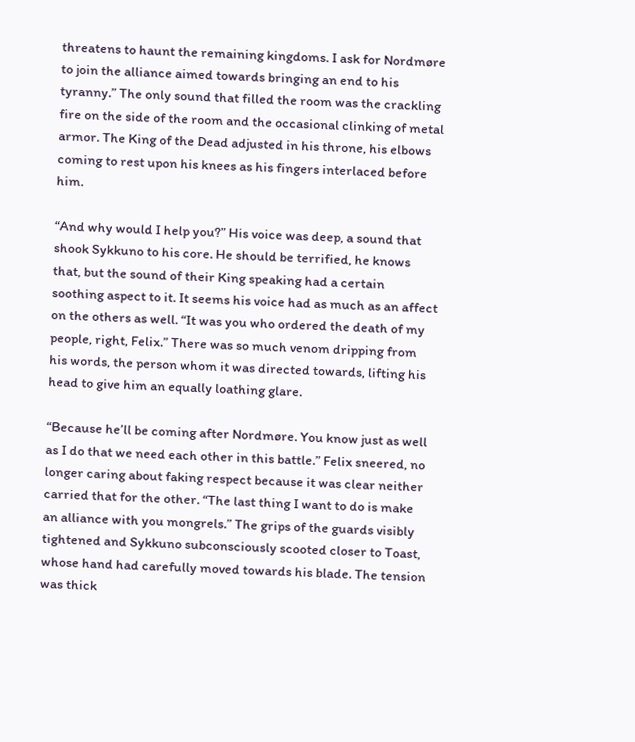threatens to haunt the remaining kingdoms. I ask for Nordmøre to join the alliance aimed towards bringing an end to his tyranny.” The only sound that filled the room was the crackling fire on the side of the room and the occasional clinking of metal armor. The King of the Dead adjusted in his throne, his elbows coming to rest upon his knees as his fingers interlaced before him.

“And why would I help you?” His voice was deep, a sound that shook Sykkuno to his core. He should be terrified, he knows that, but the sound of their King speaking had a certain soothing aspect to it. It seems his voice had as much as an affect on the others as well. “It was you who ordered the death of my people, right, Felix.” There was so much venom dripping from his words, the person whom it was directed towards, lifting his head to give him an equally loathing glare.

“Because he’ll be coming after Nordmøre. You know just as well as I do that we need each other in this battle.” Felix sneered, no longer caring about faking respect because it was clear neither carried that for the other. “The last thing I want to do is make an alliance with you mongrels.” The grips of the guards visibly tightened and Sykkuno subconsciously scooted closer to Toast, whose hand had carefully moved towards his blade. The tension was thick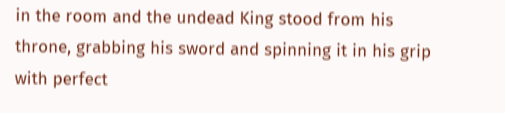in the room and the undead King stood from his throne, grabbing his sword and spinning it in his grip with perfect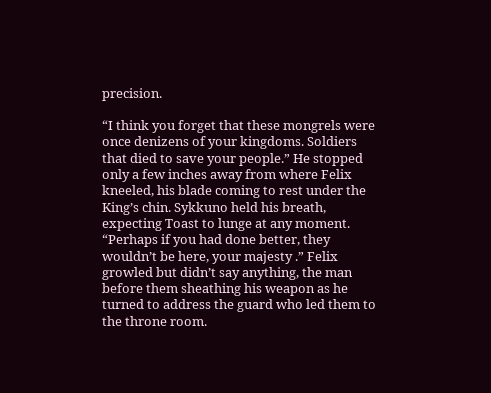precision.

“I think you forget that these mongrels were once denizens of your kingdoms. Soldiers that died to save your people.” He stopped only a few inches away from where Felix kneeled, his blade coming to rest under the King’s chin. Sykkuno held his breath, expecting Toast to lunge at any moment. “Perhaps if you had done better, they wouldn’t be here, your majesty .” Felix growled but didn’t say anything, the man before them sheathing his weapon as he turned to address the guard who led them to the throne room.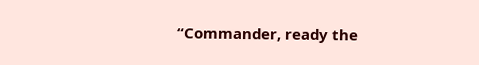“Commander, ready the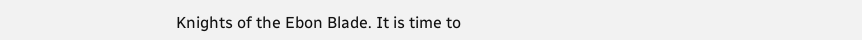Knights of the Ebon Blade. It is time to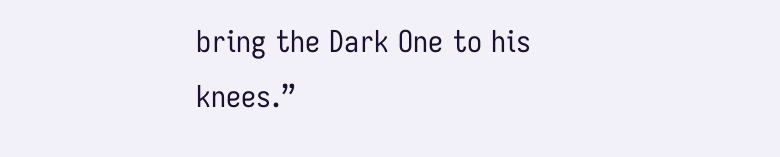bring the Dark One to his knees.”